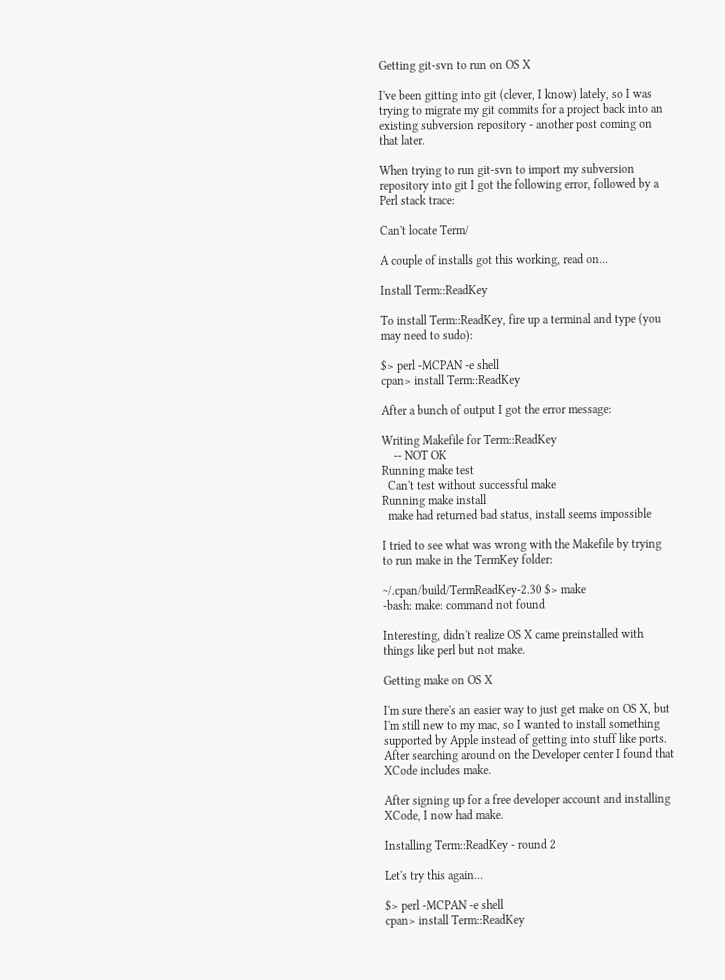Getting git-svn to run on OS X

I've been gitting into git (clever, I know) lately, so I was trying to migrate my git commits for a project back into an existing subversion repository - another post coming on that later.

When trying to run git-svn to import my subversion repository into git I got the following error, followed by a Perl stack trace:

Can't locate Term/

A couple of installs got this working, read on...

Install Term::ReadKey

To install Term::ReadKey, fire up a terminal and type (you may need to sudo):

$> perl -MCPAN -e shell
cpan> install Term::ReadKey

After a bunch of output I got the error message:

Writing Makefile for Term::ReadKey
    -- NOT OK
Running make test
  Can't test without successful make
Running make install
  make had returned bad status, install seems impossible

I tried to see what was wrong with the Makefile by trying to run make in the TermKey folder:

~/.cpan/build/TermReadKey-2.30 $> make
-bash: make: command not found

Interesting, didn't realize OS X came preinstalled with things like perl but not make.

Getting make on OS X

I'm sure there's an easier way to just get make on OS X, but I'm still new to my mac, so I wanted to install something supported by Apple instead of getting into stuff like ports. After searching around on the Developer center I found that XCode includes make.

After signing up for a free developer account and installing XCode, I now had make.

Installing Term::ReadKey - round 2

Let's try this again...

$> perl -MCPAN -e shell
cpan> install Term::ReadKey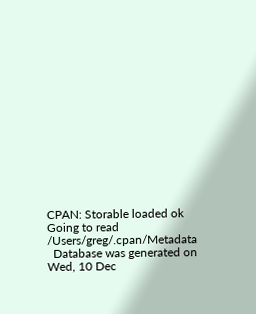CPAN: Storable loaded ok
Going to read /Users/greg/.cpan/Metadata
  Database was generated on Wed, 10 Dec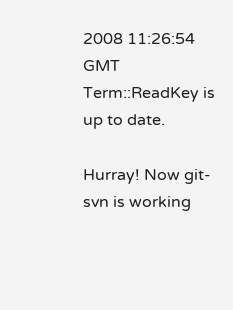2008 11:26:54 GMT
Term::ReadKey is up to date.

Hurray! Now git-svn is working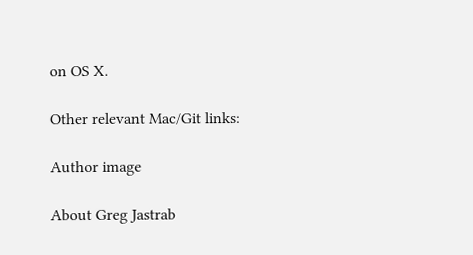on OS X.

Other relevant Mac/Git links:

Author image

About Greg Jastrab